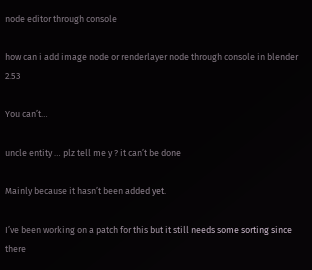node editor through console

how can i add image node or renderlayer node through console in blender 2.53

You can’t…

uncle entity … plz tell me y ? it can’t be done

Mainly because it hasn’t been added yet.

I’ve been working on a patch for this but it still needs some sorting since there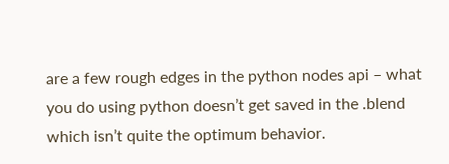are a few rough edges in the python nodes api – what you do using python doesn’t get saved in the .blend which isn’t quite the optimum behavior.